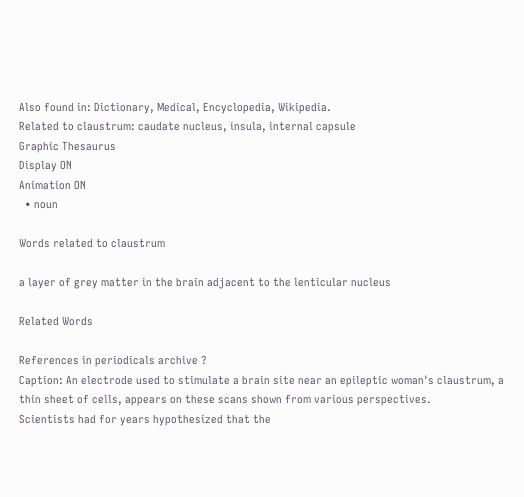Also found in: Dictionary, Medical, Encyclopedia, Wikipedia.
Related to claustrum: caudate nucleus, insula, internal capsule
Graphic Thesaurus
Display ON
Animation ON
  • noun

Words related to claustrum

a layer of grey matter in the brain adjacent to the lenticular nucleus

Related Words

References in periodicals archive ?
Caption: An electrode used to stimulate a brain site near an epileptic woman's claustrum, a thin sheet of cells, appears on these scans shown from various perspectives.
Scientists had for years hypothesized that the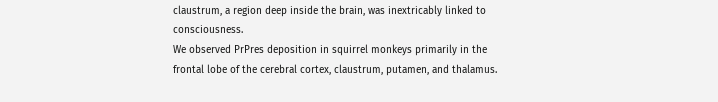claustrum, a region deep inside the brain, was inextricably linked to consciousness.
We observed PrPres deposition in squirrel monkeys primarily in the frontal lobe of the cerebral cortex, claustrum, putamen, and thalamus.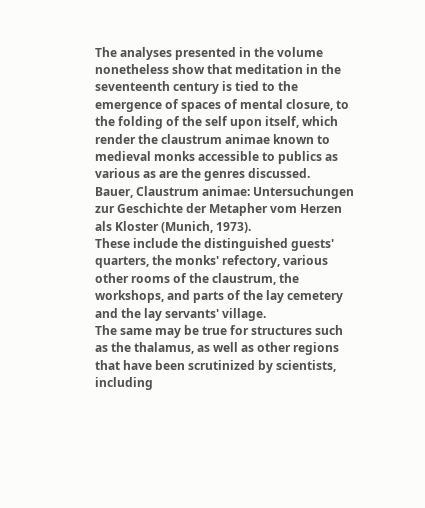The analyses presented in the volume nonetheless show that meditation in the seventeenth century is tied to the emergence of spaces of mental closure, to the folding of the self upon itself, which render the claustrum animae known to medieval monks accessible to publics as various as are the genres discussed.
Bauer, Claustrum animae: Untersuchungen zur Geschichte der Metapher vom Herzen als Kloster (Munich, 1973).
These include the distinguished guests' quarters, the monks' refectory, various other rooms of the claustrum, the workshops, and parts of the lay cemetery and the lay servants' village.
The same may be true for structures such as the thalamus, as well as other regions that have been scrutinized by scientists, including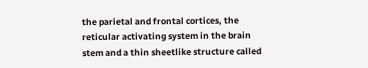the parietal and frontal cortices, the reticular activating system in the brain stem and a thin sheetlike structure called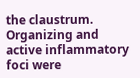the claustrum.
Organizing and active inflammatory foci were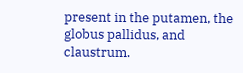present in the putamen, the globus pallidus, and claustrum.